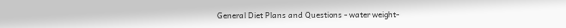General Diet Plans and Questions - water weight-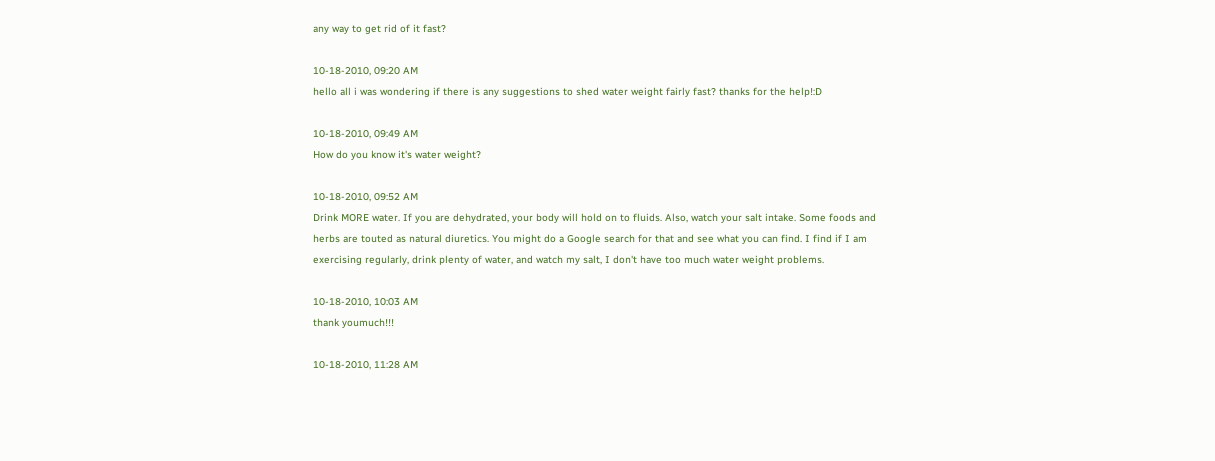any way to get rid of it fast?

10-18-2010, 09:20 AM
hello all i was wondering if there is any suggestions to shed water weight fairly fast? thanks for the help!:D

10-18-2010, 09:49 AM
How do you know it's water weight?

10-18-2010, 09:52 AM
Drink MORE water. If you are dehydrated, your body will hold on to fluids. Also, watch your salt intake. Some foods and herbs are touted as natural diuretics. You might do a Google search for that and see what you can find. I find if I am exercising regularly, drink plenty of water, and watch my salt, I don't have too much water weight problems.

10-18-2010, 10:03 AM
thank youmuch!!!

10-18-2010, 11:28 AM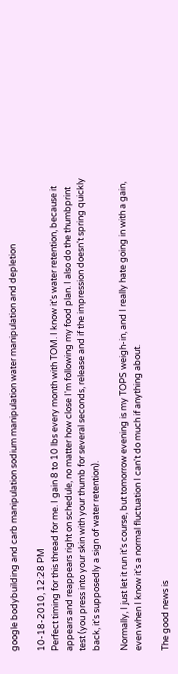google bodybuilding and carb manipulation sodium manipulation water manipulation and depletion

10-18-2010, 12:28 PM
Perfect timing for this thread for me. I gain 8 to 10 lbs every month with TOM. I know it's water retention, because it appears and reappears right on schedule, no matter how close I'm following my food plan. I also do the thumbprint test (you press into your skin with your thumb for several seconds, release and if the impression doesn't spring quickly back, it's supposedly a sign of water retention).

Normally, I just let it run it's course, but tomorrow evening is my TOPS weigh-in, and I really hate going in with a gain, even when I know it's a normal fluctuation I can't do much if anything about.

The good news is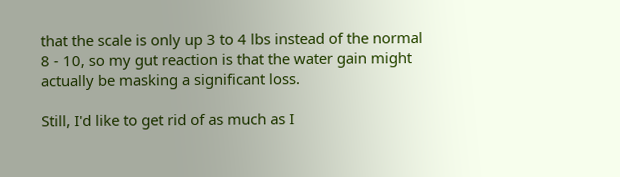that the scale is only up 3 to 4 lbs instead of the normal 8 - 10, so my gut reaction is that the water gain might actually be masking a significant loss.

Still, I'd like to get rid of as much as I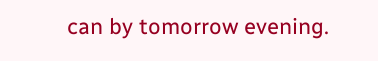can by tomorrow evening.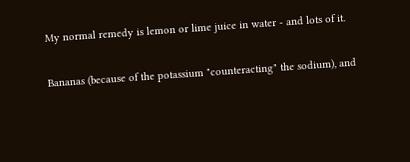My normal remedy is lemon or lime juice in water - and lots of it.

Bananas (because of the potassium "counteracting" the sodium), and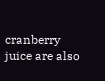cranberry juice are also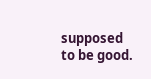supposed to be good.